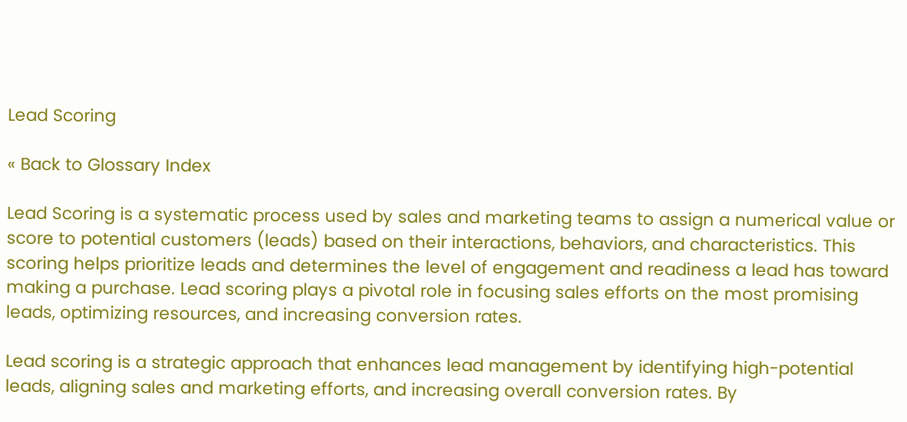Lead Scoring

« Back to Glossary Index

Lead Scoring is a systematic process used by sales and marketing teams to assign a numerical value or score to potential customers (leads) based on their interactions, behaviors, and characteristics. This scoring helps prioritize leads and determines the level of engagement and readiness a lead has toward making a purchase. Lead scoring plays a pivotal role in focusing sales efforts on the most promising leads, optimizing resources, and increasing conversion rates.

Lead scoring is a strategic approach that enhances lead management by identifying high-potential leads, aligning sales and marketing efforts, and increasing overall conversion rates. By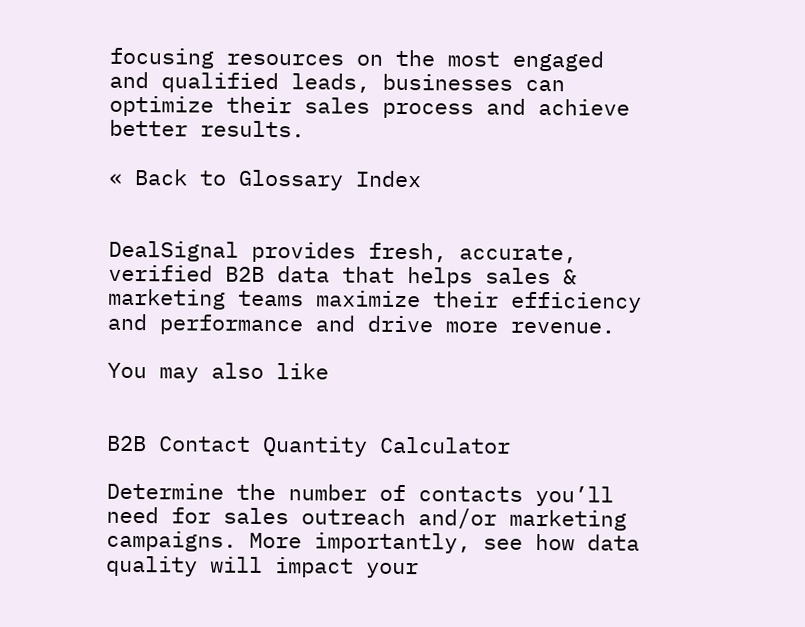focusing resources on the most engaged and qualified leads, businesses can optimize their sales process and achieve better results.

« Back to Glossary Index


DealSignal provides fresh, accurate, verified B2B data that helps sales & marketing teams maximize their efficiency and performance and drive more revenue.

You may also like


B2B Contact Quantity Calculator

Determine the number of contacts you’ll need for sales outreach and/or marketing campaigns. More importantly, see how data quality will impact your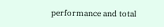performance and total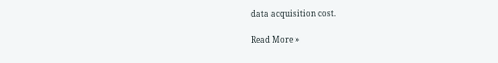data acquisition cost.

Read More »